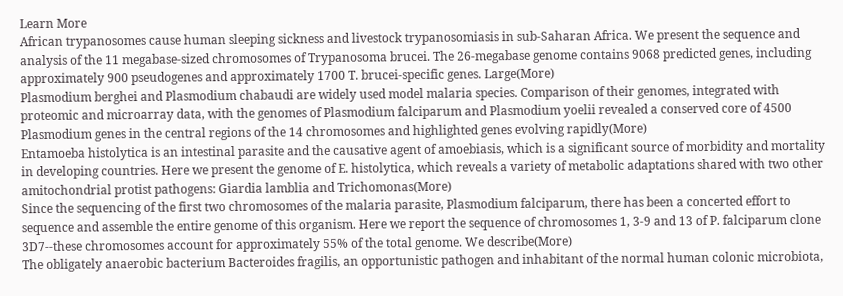Learn More
African trypanosomes cause human sleeping sickness and livestock trypanosomiasis in sub-Saharan Africa. We present the sequence and analysis of the 11 megabase-sized chromosomes of Trypanosoma brucei. The 26-megabase genome contains 9068 predicted genes, including approximately 900 pseudogenes and approximately 1700 T. brucei-specific genes. Large(More)
Plasmodium berghei and Plasmodium chabaudi are widely used model malaria species. Comparison of their genomes, integrated with proteomic and microarray data, with the genomes of Plasmodium falciparum and Plasmodium yoelii revealed a conserved core of 4500 Plasmodium genes in the central regions of the 14 chromosomes and highlighted genes evolving rapidly(More)
Entamoeba histolytica is an intestinal parasite and the causative agent of amoebiasis, which is a significant source of morbidity and mortality in developing countries. Here we present the genome of E. histolytica, which reveals a variety of metabolic adaptations shared with two other amitochondrial protist pathogens: Giardia lamblia and Trichomonas(More)
Since the sequencing of the first two chromosomes of the malaria parasite, Plasmodium falciparum, there has been a concerted effort to sequence and assemble the entire genome of this organism. Here we report the sequence of chromosomes 1, 3-9 and 13 of P. falciparum clone 3D7--these chromosomes account for approximately 55% of the total genome. We describe(More)
The obligately anaerobic bacterium Bacteroides fragilis, an opportunistic pathogen and inhabitant of the normal human colonic microbiota,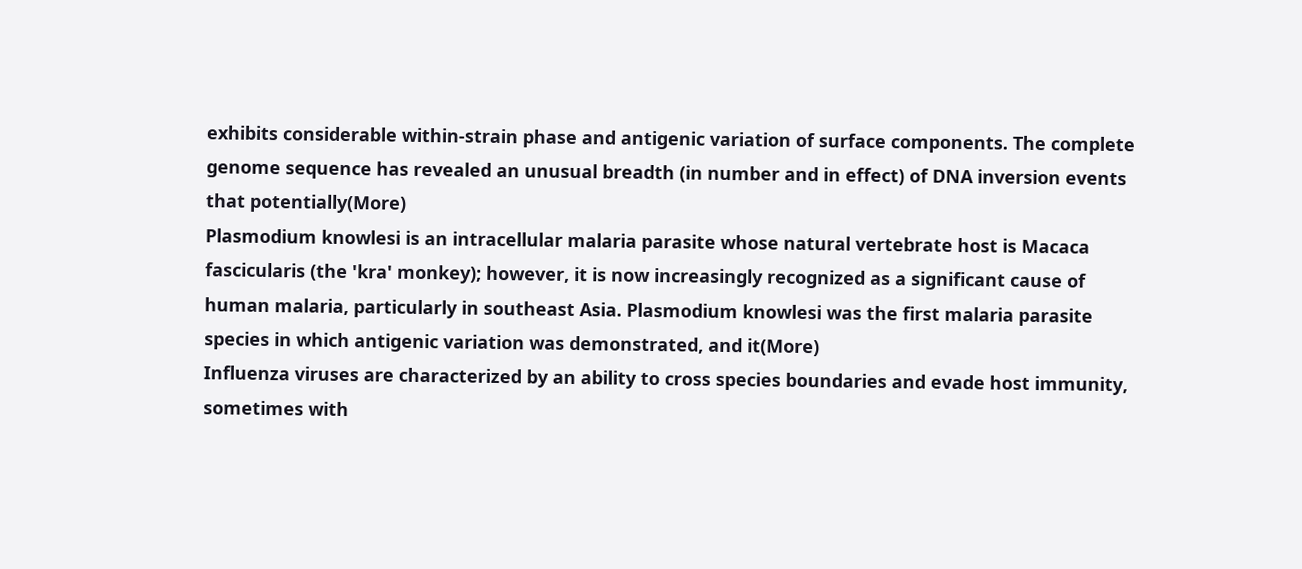exhibits considerable within-strain phase and antigenic variation of surface components. The complete genome sequence has revealed an unusual breadth (in number and in effect) of DNA inversion events that potentially(More)
Plasmodium knowlesi is an intracellular malaria parasite whose natural vertebrate host is Macaca fascicularis (the 'kra' monkey); however, it is now increasingly recognized as a significant cause of human malaria, particularly in southeast Asia. Plasmodium knowlesi was the first malaria parasite species in which antigenic variation was demonstrated, and it(More)
Influenza viruses are characterized by an ability to cross species boundaries and evade host immunity, sometimes with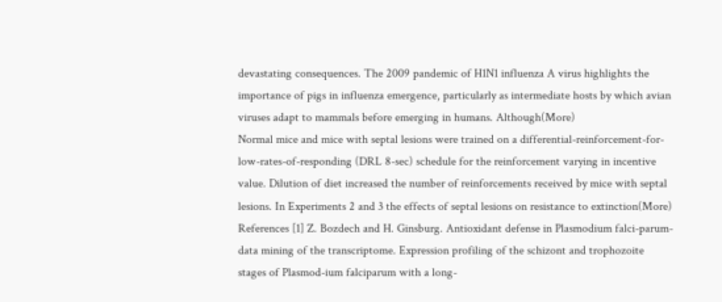devastating consequences. The 2009 pandemic of H1N1 influenza A virus highlights the importance of pigs in influenza emergence, particularly as intermediate hosts by which avian viruses adapt to mammals before emerging in humans. Although(More)
Normal mice and mice with septal lesions were trained on a differential-reinforcement-for-low-rates-of-responding (DRL 8-sec) schedule for the reinforcement varying in incentive value. Dilution of diet increased the number of reinforcements received by mice with septal lesions. In Experiments 2 and 3 the effects of septal lesions on resistance to extinction(More)
References [1] Z. Bozdech and H. Ginsburg. Antioxidant defense in Plasmodium falci-parum-data mining of the transcriptome. Expression profiling of the schizont and trophozoite stages of Plasmod-ium falciparum with a long-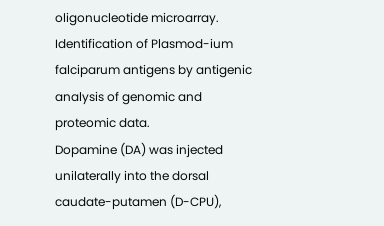oligonucleotide microarray. Identification of Plasmod-ium falciparum antigens by antigenic analysis of genomic and proteomic data.
Dopamine (DA) was injected unilaterally into the dorsal caudate-putamen (D-CPU),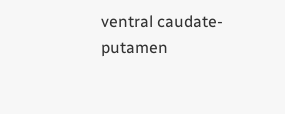ventral caudate-putamen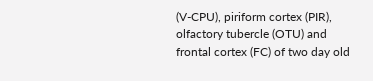(V-CPU), piriform cortex (PIR), olfactory tubercle (OTU) and frontal cortex (FC) of two day old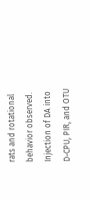rats and rotational behavior observed. Injection of DA into D-CPU, PIR, and OTU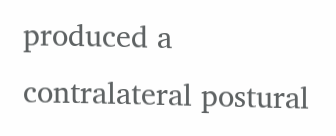produced a contralateral postural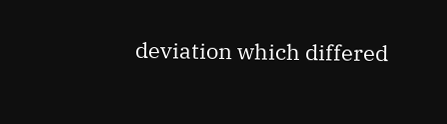deviation which differed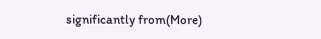significantly from(More)